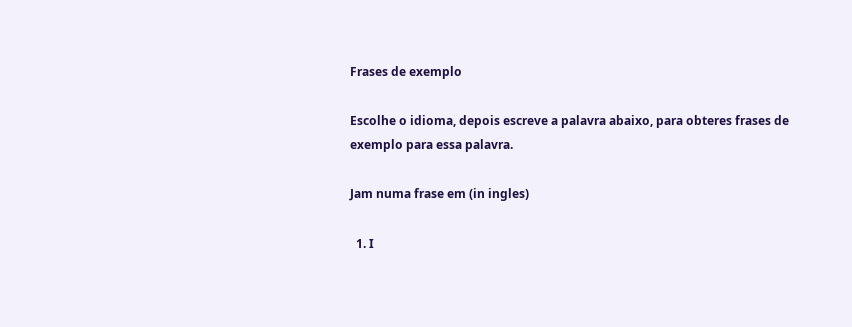Frases de exemplo

Escolhe o idioma, depois escreve a palavra abaixo, para obteres frases de exemplo para essa palavra.

Jam numa frase em (in ingles)

  1. I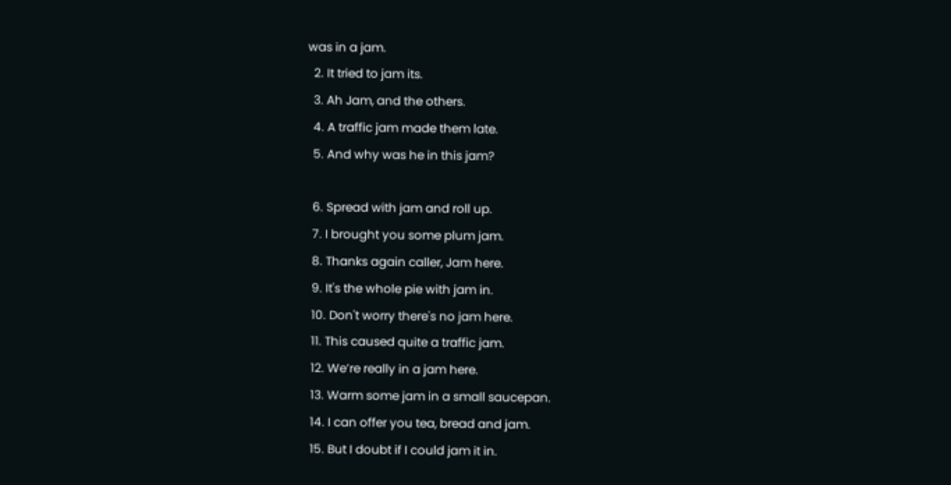was in a jam.
  2. It tried to jam its.
  3. Ah Jam, and the others.
  4. A traffic jam made them late.
  5. And why was he in this jam?

  6. Spread with jam and roll up.
  7. I brought you some plum jam.
  8. Thanks again caller, Jam here.
  9. It's the whole pie with jam in.
  10. Don't worry there's no jam here.
  11. This caused quite a traffic jam.
  12. We’re really in a jam here.
  13. Warm some jam in a small saucepan.
  14. I can offer you tea, bread and jam.
  15. But I doubt if I could jam it in.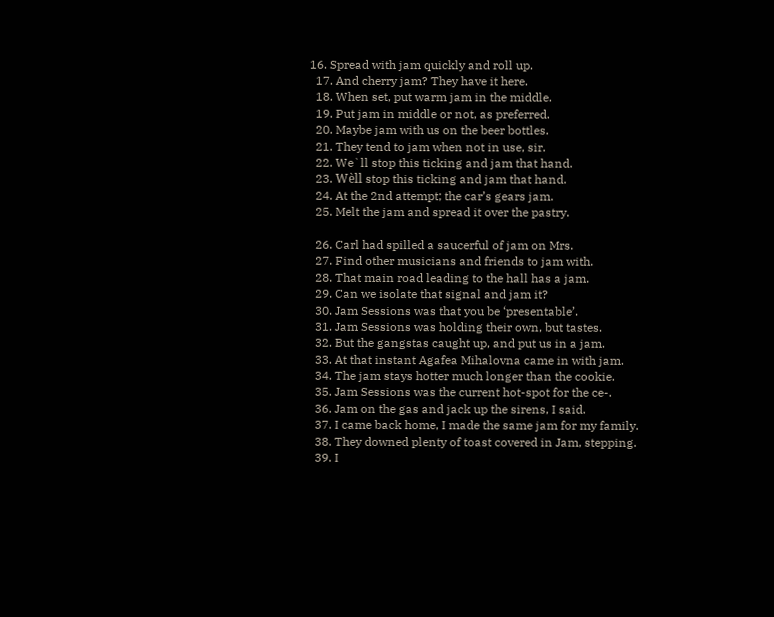16. Spread with jam quickly and roll up.
  17. And cherry jam? They have it here.
  18. When set, put warm jam in the middle.
  19. Put jam in middle or not, as preferred.
  20. Maybe jam with us on the beer bottles.
  21. They tend to jam when not in use, sir.
  22. We`ll stop this ticking and jam that hand.
  23. Wèll stop this ticking and jam that hand.
  24. At the 2nd attempt; the car’s gears jam.
  25. Melt the jam and spread it over the pastry.

  26. Carl had spilled a saucerful of jam on Mrs.
  27. Find other musicians and friends to jam with.
  28. That main road leading to the hall has a jam.
  29. Can we isolate that signal and jam it?
  30. Jam Sessions was that you be ‘presentable’.
  31. Jam Sessions was holding their own, but tastes.
  32. But the gangstas caught up, and put us in a jam.
  33. At that instant Agafea Mihalovna came in with jam.
  34. The jam stays hotter much longer than the cookie.
  35. Jam Sessions was the current hot-spot for the ce-.
  36. Jam on the gas and jack up the sirens, I said.
  37. I came back home, I made the same jam for my family.
  38. They downed plenty of toast covered in Jam, stepping.
  39. I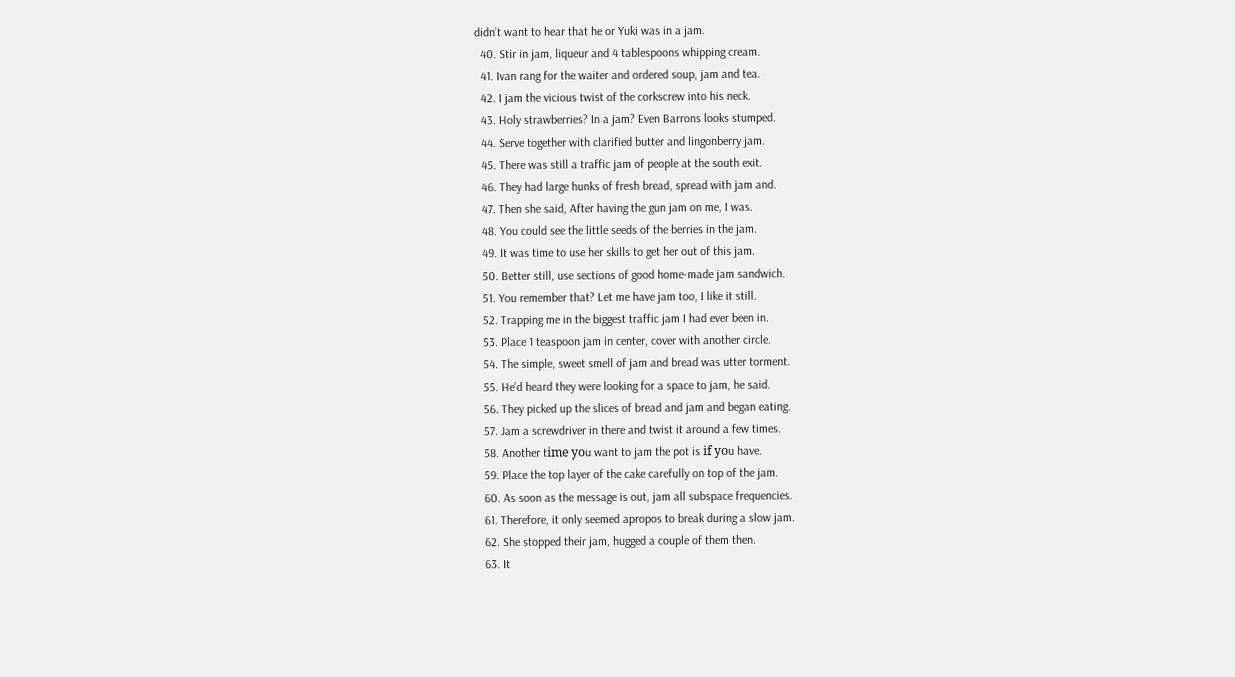didn’t want to hear that he or Yuki was in a jam.
  40. Stir in jam, liqueur and 4 tablespoons whipping cream.
  41. Ivan rang for the waiter and ordered soup, jam and tea.
  42. I jam the vicious twist of the corkscrew into his neck.
  43. Holy strawberries? In a jam? Even Barrons looks stumped.
  44. Serve together with clarified butter and lingonberry jam.
  45. There was still a traffic jam of people at the south exit.
  46. They had large hunks of fresh bread, spread with jam and.
  47. Then she said, After having the gun jam on me, I was.
  48. You could see the little seeds of the berries in the jam.
  49. It was time to use her skills to get her out of this jam.
  50. Better still, use sections of good home-made jam sandwich.
  51. You remember that? Let me have jam too, I like it still.
  52. Trapping me in the biggest traffic jam I had ever been in.
  53. Place 1 teaspoon jam in center, cover with another circle.
  54. The simple, sweet smell of jam and bread was utter torment.
  55. He’d heard they were looking for a space to jam, he said.
  56. They picked up the slices of bread and jam and began eating.
  57. Jam a screwdriver in there and twist it around a few times.
  58. Another tіmе уоu want to jam the pot is іf уоu have.
  59. Place the top layer of the cake carefully on top of the jam.
  60. As soon as the message is out, jam all subspace frequencies.
  61. Therefore, it only seemed apropos to break during a slow jam.
  62. She stopped their jam, hugged a couple of them then.
  63. It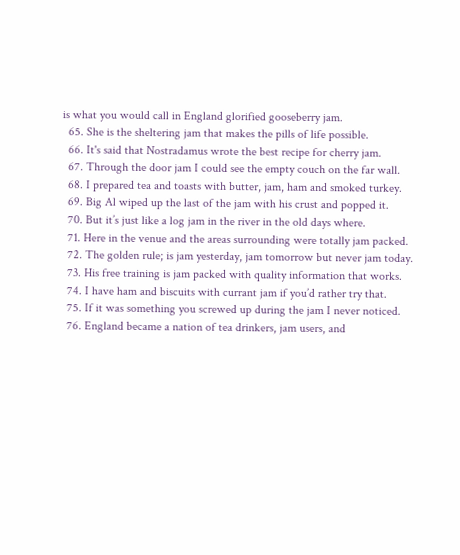is what you would call in England glorified gooseberry jam.
  65. She is the sheltering jam that makes the pills of life possible.
  66. It's said that Nostradamus wrote the best recipe for cherry jam.
  67. Through the door jam I could see the empty couch on the far wall.
  68. I prepared tea and toasts with butter, jam, ham and smoked turkey.
  69. Big Al wiped up the last of the jam with his crust and popped it.
  70. But it’s just like a log jam in the river in the old days where.
  71. Here in the venue and the areas surrounding were totally jam packed.
  72. The golden rule; is jam yesterday, jam tomorrow but never jam today.
  73. His free training is jam packed with quality information that works.
  74. I have ham and biscuits with currant jam if you’d rather try that.
  75. If it was something you screwed up during the jam I never noticed.
  76. England became a nation of tea drinkers, jam users, and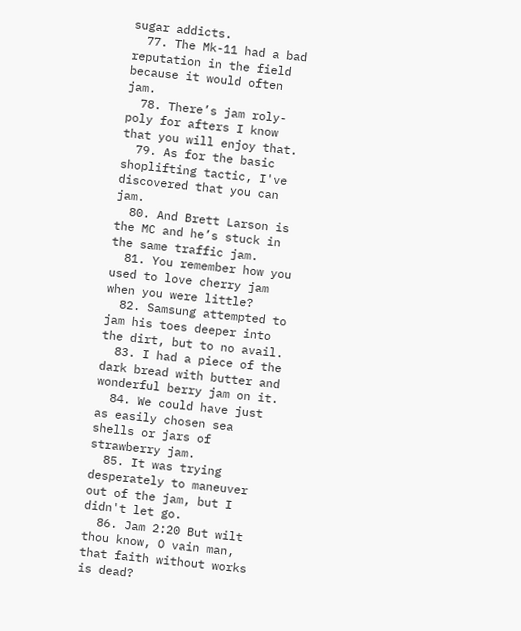sugar addicts.
  77. The Mk-11 had a bad reputation in the field because it would often jam.
  78. There’s jam roly-poly for afters I know that you will enjoy that.
  79. As for the basic shoplifting tactic, I've discovered that you can jam.
  80. And Brett Larson is the MC and he’s stuck in the same traffic jam.
  81. You remember how you used to love cherry jam when you were little?
  82. Samsung attempted to jam his toes deeper into the dirt, but to no avail.
  83. I had a piece of the dark bread with butter and wonderful berry jam on it.
  84. We could have just as easily chosen sea shells or jars of strawberry jam.
  85. It was trying desperately to maneuver out of the jam, but I didn't let go.
  86. Jam 2:20 But wilt thou know, O vain man, that faith without works is dead?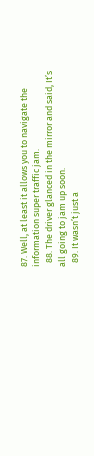87. Well, at least it allows you to navigate the information super traffic jam.
  88. The driver glanced in the mirror and said, It’s all going to jam up soon.
  89. It wasn’t just a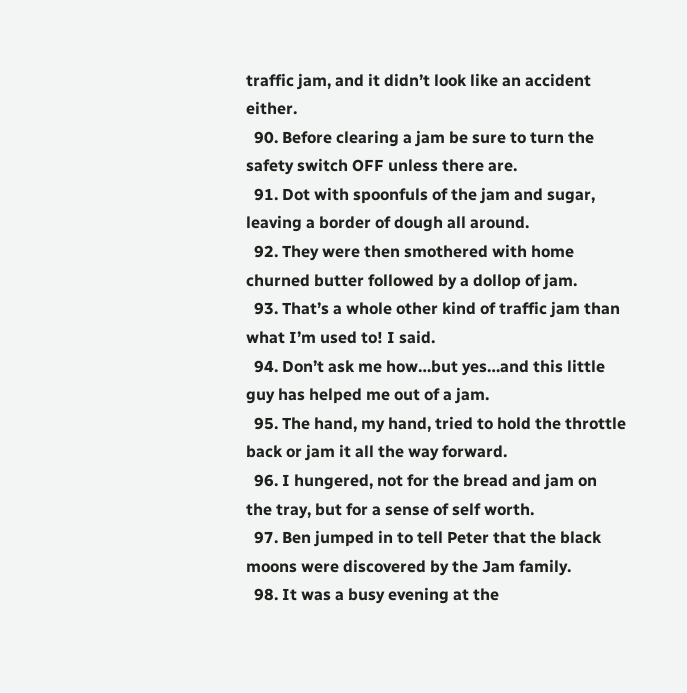traffic jam, and it didn’t look like an accident either.
  90. Before clearing a jam be sure to turn the safety switch OFF unless there are.
  91. Dot with spoonfuls of the jam and sugar, leaving a border of dough all around.
  92. They were then smothered with home churned butter followed by a dollop of jam.
  93. That’s a whole other kind of traffic jam than what I’m used to! I said.
  94. Don’t ask me how…but yes…and this little guy has helped me out of a jam.
  95. The hand, my hand, tried to hold the throttle back or jam it all the way forward.
  96. I hungered, not for the bread and jam on the tray, but for a sense of self worth.
  97. Ben jumped in to tell Peter that the black moons were discovered by the Jam family.
  98. It was a busy evening at the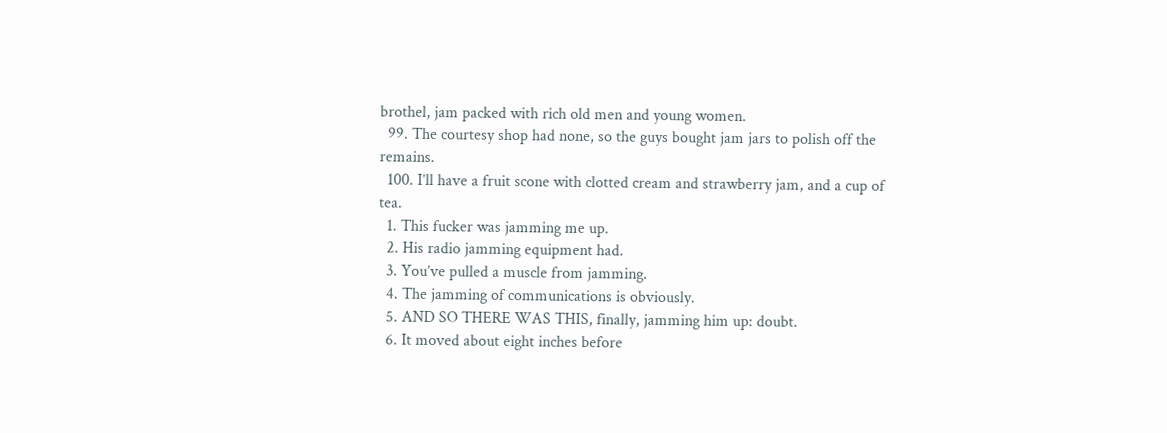brothel, jam packed with rich old men and young women.
  99. The courtesy shop had none, so the guys bought jam jars to polish off the remains.
  100. I’ll have a fruit scone with clotted cream and strawberry jam, and a cup of tea.
  1. This fucker was jamming me up.
  2. His radio jamming equipment had.
  3. You’ve pulled a muscle from jamming.
  4. The jamming of communications is obviously.
  5. AND SO THERE WAS THIS, finally, jamming him up: doubt.
  6. It moved about eight inches before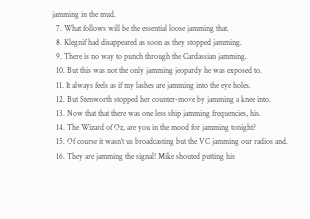jamming in the mud.
  7. What follows will be the essential loose jamming that.
  8. Klegnif had disappeared as soon as they stopped jamming.
  9. There is no way to punch through the Cardassian jamming.
  10. But this was not the only jamming jeopardy he was exposed to.
  11. It always feels as if my lashes are jamming into the eye holes.
  12. But Stenworth stopped her counter-move by jamming a knee into.
  13. Now that that there was one less ship jamming frequencies, his.
  14. The Wizard of Oz, are you in the mood for jamming tonight?
  15. Of course it wasn’t us broadcasting but the VC jamming our radios and.
  16. They are jamming the signal! Mike shouted putting his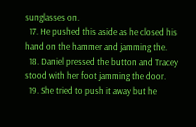sunglasses on.
  17. He pushed this aside as he closed his hand on the hammer and jamming the.
  18. Daniel pressed the button and Tracey stood with her foot jamming the door.
  19. She tried to push it away but he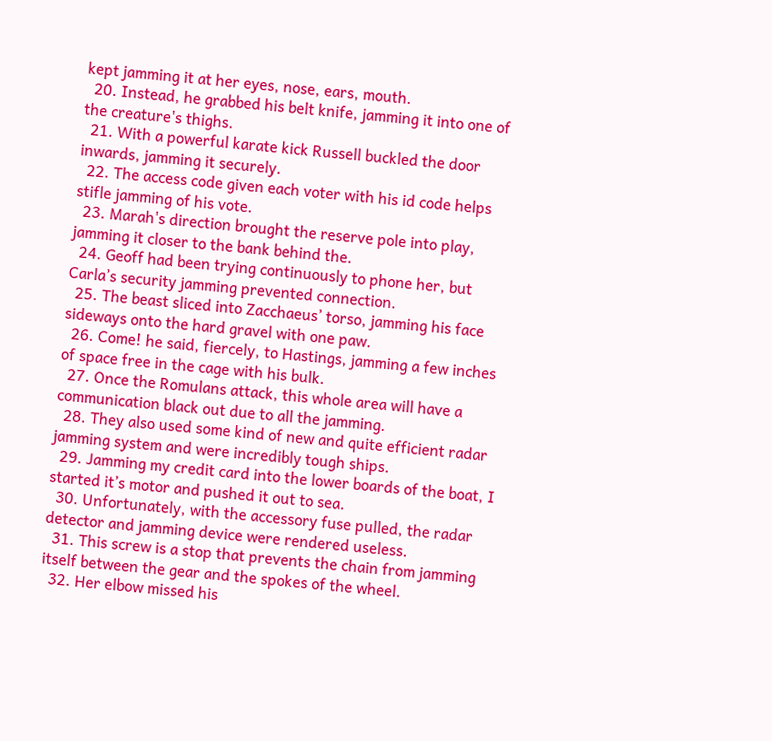kept jamming it at her eyes, nose, ears, mouth.
  20. Instead, he grabbed his belt knife, jamming it into one of the creature's thighs.
  21. With a powerful karate kick Russell buckled the door inwards, jamming it securely.
  22. The access code given each voter with his id code helps stifle jamming of his vote.
  23. Marah's direction brought the reserve pole into play, jamming it closer to the bank behind the.
  24. Geoff had been trying continuously to phone her, but Carla’s security jamming prevented connection.
  25. The beast sliced into Zacchaeus’ torso, jamming his face sideways onto the hard gravel with one paw.
  26. Come! he said, fiercely, to Hastings, jamming a few inches of space free in the cage with his bulk.
  27. Once the Romulans attack, this whole area will have a communication black out due to all the jamming.
  28. They also used some kind of new and quite efficient radar jamming system and were incredibly tough ships.
  29. Jamming my credit card into the lower boards of the boat, I started it’s motor and pushed it out to sea.
  30. Unfortunately, with the accessory fuse pulled, the radar detector and jamming device were rendered useless.
  31. This screw is a stop that prevents the chain from jamming itself between the gear and the spokes of the wheel.
  32. Her elbow missed his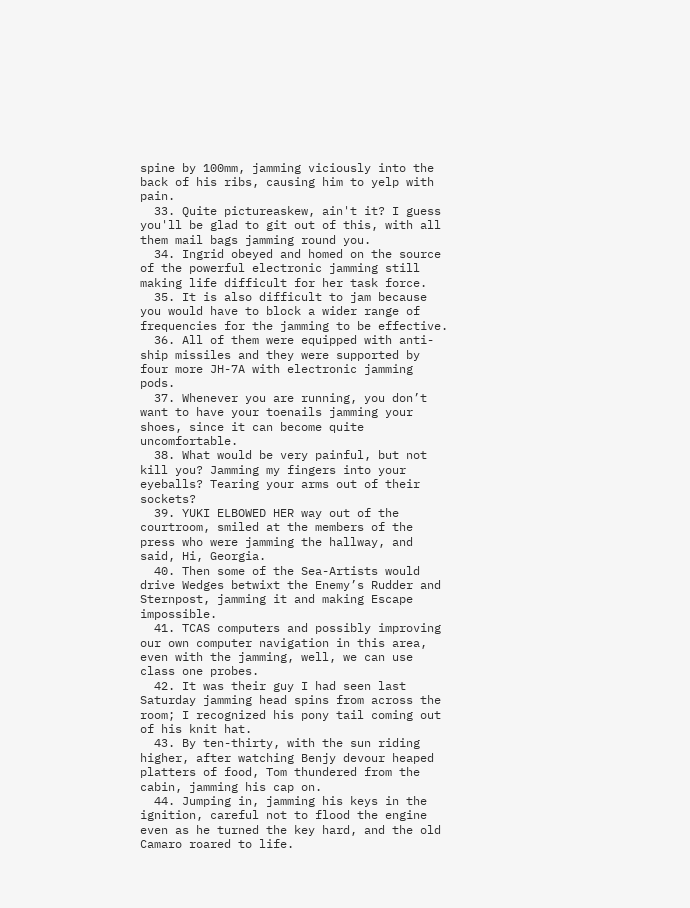spine by 100mm, jamming viciously into the back of his ribs, causing him to yelp with pain.
  33. Quite pictureaskew, ain't it? I guess you'll be glad to git out of this, with all them mail bags jamming round you.
  34. Ingrid obeyed and homed on the source of the powerful electronic jamming still making life difficult for her task force.
  35. It is also difficult to jam because you would have to block a wider range of frequencies for the jamming to be effective.
  36. All of them were equipped with anti-ship missiles and they were supported by four more JH-7A with electronic jamming pods.
  37. Whenever you are running, you don’t want to have your toenails jamming your shoes, since it can become quite uncomfortable.
  38. What would be very painful, but not kill you? Jamming my fingers into your eyeballs? Tearing your arms out of their sockets?
  39. YUKI ELBOWED HER way out of the courtroom, smiled at the members of the press who were jamming the hallway, and said, Hi, Georgia.
  40. Then some of the Sea-Artists would drive Wedges betwixt the Enemy’s Rudder and Sternpost, jamming it and making Escape impossible.
  41. TCAS computers and possibly improving our own computer navigation in this area, even with the jamming, well, we can use class one probes.
  42. It was their guy I had seen last Saturday jamming head spins from across the room; I recognized his pony tail coming out of his knit hat.
  43. By ten-thirty, with the sun riding higher, after watching Benjy devour heaped platters of food, Tom thundered from the cabin, jamming his cap on.
  44. Jumping in, jamming his keys in the ignition, careful not to flood the engine even as he turned the key hard, and the old Camaro roared to life.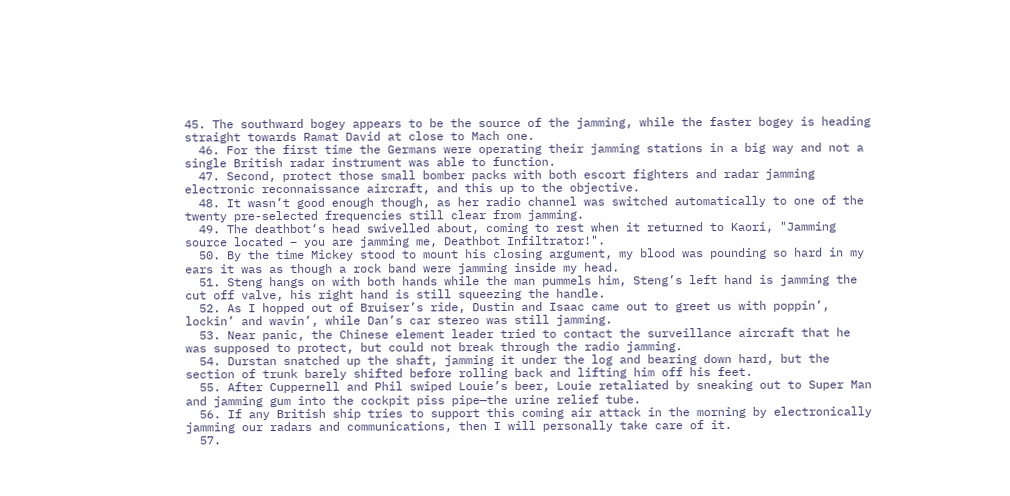45. The southward bogey appears to be the source of the jamming, while the faster bogey is heading straight towards Ramat David at close to Mach one.
  46. For the first time the Germans were operating their jamming stations in a big way and not a single British radar instrument was able to function.
  47. Second, protect those small bomber packs with both escort fighters and radar jamming electronic reconnaissance aircraft, and this up to the objective.
  48. It wasn’t good enough though, as her radio channel was switched automatically to one of the twenty pre-selected frequencies still clear from jamming.
  49. The deathbot‘s head swivelled about, coming to rest when it returned to Kaori, "Jamming source located – you are jamming me, Deathbot Infiltrator!".
  50. By the time Mickey stood to mount his closing argument, my blood was pounding so hard in my ears it was as though a rock band were jamming inside my head.
  51. Steng hangs on with both hands while the man pummels him, Steng’s left hand is jamming the cut off valve, his right hand is still squeezing the handle.
  52. As I hopped out of Bruiser’s ride, Dustin and Isaac came out to greet us with poppin’, lockin’ and wavin’, while Dan’s car stereo was still jamming.
  53. Near panic, the Chinese element leader tried to contact the surveillance aircraft that he was supposed to protect, but could not break through the radio jamming.
  54. Durstan snatched up the shaft, jamming it under the log and bearing down hard, but the section of trunk barely shifted before rolling back and lifting him off his feet.
  55. After Cuppernell and Phil swiped Louie’s beer, Louie retaliated by sneaking out to Super Man and jamming gum into the cockpit piss pipe—the urine relief tube.
  56. If any British ship tries to support this coming air attack in the morning by electronically jamming our radars and communications, then I will personally take care of it.
  57.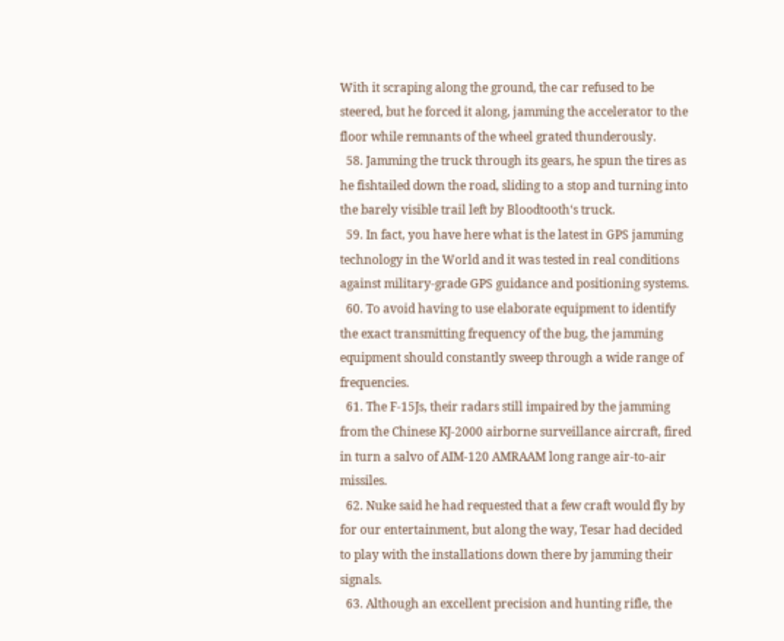With it scraping along the ground, the car refused to be steered, but he forced it along, jamming the accelerator to the floor while remnants of the wheel grated thunderously.
  58. Jamming the truck through its gears, he spun the tires as he fishtailed down the road, sliding to a stop and turning into the barely visible trail left by Bloodtooth‘s truck.
  59. In fact, you have here what is the latest in GPS jamming technology in the World and it was tested in real conditions against military-grade GPS guidance and positioning systems.
  60. To avoid having to use elaborate equipment to identify the exact transmitting frequency of the bug, the jamming equipment should constantly sweep through a wide range of frequencies.
  61. The F-15Js, their radars still impaired by the jamming from the Chinese KJ-2000 airborne surveillance aircraft, fired in turn a salvo of AIM-120 AMRAAM long range air-to-air missiles.
  62. Nuke said he had requested that a few craft would fly by for our entertainment, but along the way, Tesar had decided to play with the installations down there by jamming their signals.
  63. Although an excellent precision and hunting rifle, the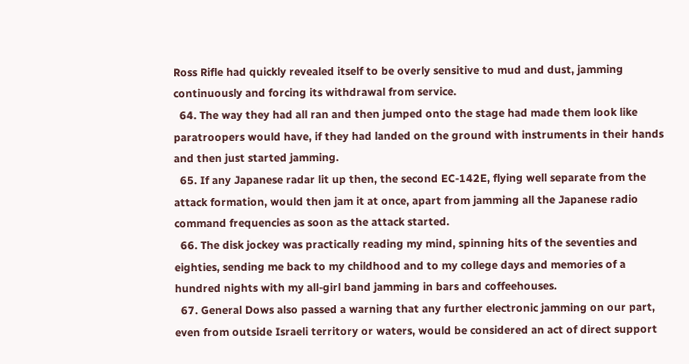Ross Rifle had quickly revealed itself to be overly sensitive to mud and dust, jamming continuously and forcing its withdrawal from service.
  64. The way they had all ran and then jumped onto the stage had made them look like paratroopers would have, if they had landed on the ground with instruments in their hands and then just started jamming.
  65. If any Japanese radar lit up then, the second EC-142E, flying well separate from the attack formation, would then jam it at once, apart from jamming all the Japanese radio command frequencies as soon as the attack started.
  66. The disk jockey was practically reading my mind, spinning hits of the seventies and eighties, sending me back to my childhood and to my college days and memories of a hundred nights with my all-girl band jamming in bars and coffeehouses.
  67. General Dows also passed a warning that any further electronic jamming on our part, even from outside Israeli territory or waters, would be considered an act of direct support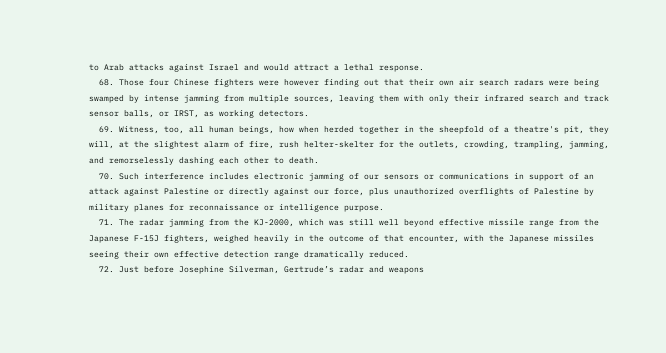to Arab attacks against Israel and would attract a lethal response.
  68. Those four Chinese fighters were however finding out that their own air search radars were being swamped by intense jamming from multiple sources, leaving them with only their infrared search and track sensor balls, or IRST, as working detectors.
  69. Witness, too, all human beings, how when herded together in the sheepfold of a theatre's pit, they will, at the slightest alarm of fire, rush helter-skelter for the outlets, crowding, trampling, jamming, and remorselessly dashing each other to death.
  70. Such interference includes electronic jamming of our sensors or communications in support of an attack against Palestine or directly against our force, plus unauthorized overflights of Palestine by military planes for reconnaissance or intelligence purpose.
  71. The radar jamming from the KJ-2000, which was still well beyond effective missile range from the Japanese F-15J fighters, weighed heavily in the outcome of that encounter, with the Japanese missiles seeing their own effective detection range dramatically reduced.
  72. Just before Josephine Silverman, Gertrude’s radar and weapons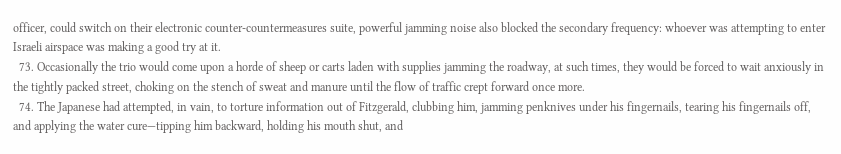officer, could switch on their electronic counter-countermeasures suite, powerful jamming noise also blocked the secondary frequency: whoever was attempting to enter Israeli airspace was making a good try at it.
  73. Occasionally the trio would come upon a horde of sheep or carts laden with supplies jamming the roadway, at such times, they would be forced to wait anxiously in the tightly packed street, choking on the stench of sweat and manure until the flow of traffic crept forward once more.
  74. The Japanese had attempted, in vain, to torture information out of Fitzgerald, clubbing him, jamming penknives under his fingernails, tearing his fingernails off, and applying the water cure—tipping him backward, holding his mouth shut, and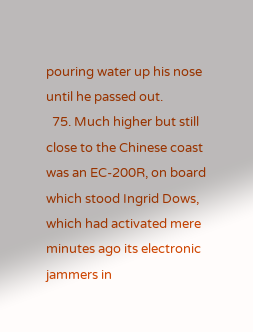pouring water up his nose until he passed out.
  75. Much higher but still close to the Chinese coast was an EC-200R, on board which stood Ingrid Dows, which had activated mere minutes ago its electronic jammers in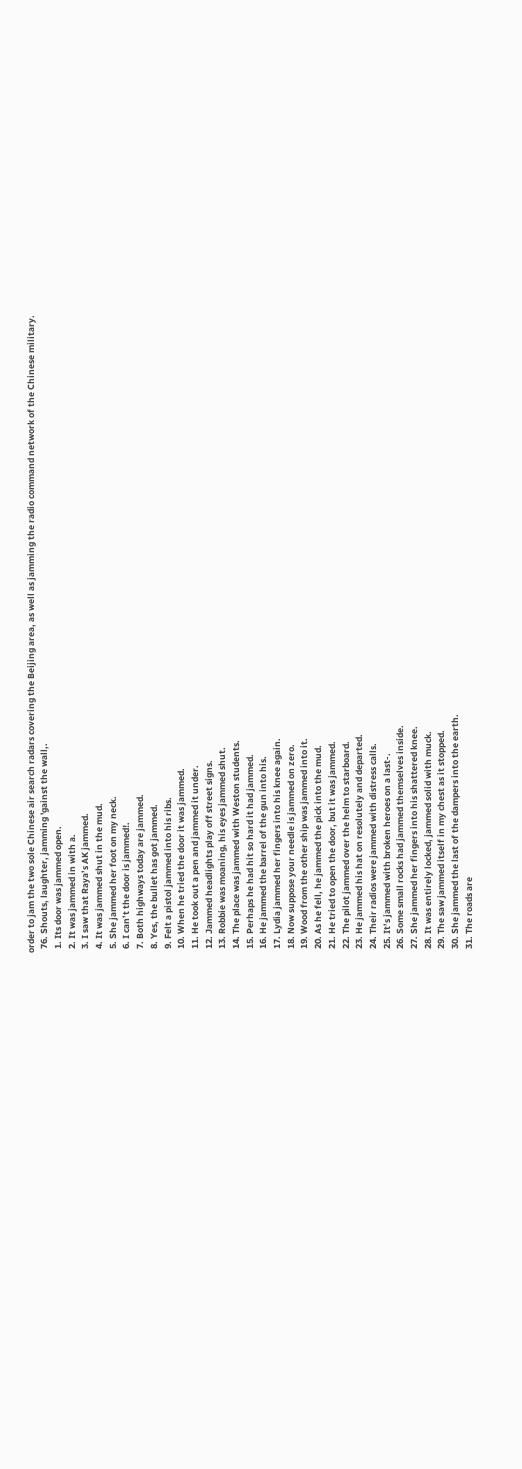order to jam the two sole Chinese air search radars covering the Beijing area, as well as jamming the radio command network of the Chinese military.
  76. Shouts, laughter, jamming 'gainst the wall,.
  1. Its door was jammed open.
  2. It was jammed in with a.
  3. I saw that Raya’s AK jammed.
  4. It was jammed shut in the mud.
  5. She jammed her foot on my neck.
  6. I can’t the door is jammed!.
  7. Both highways today are jammed.
  8. Yes, the bullet has got jammed.
  9. Felt a pistol jammed into his ribs.
  10. When he tried the door it was jammed.
  11. He took out a pen and jammed it under.
  12. Jammed headlights play off street signs.
  13. Robbie was moaning, his eyes jammed shut.
  14. The place was jammed with Weston students.
  15. Perhaps he had hit so hard it had jammed.
  16. He jammed the barrel of the gun into his.
  17. Lydia jammed her fingers into his knee again.
  18. Now suppose your needle is jammed on zero.
  19. Wood from the other ship was jammed into it.
  20. As he fell, he jammed the pick into the mud.
  21. He tried to open the door, but it was jammed.
  22. The pilot jammed over the helm to starboard.
  23. He jammed his hat on resolutely and departed.
  24. Their radios were jammed with distress calls.
  25. It’s jammed with broken heroes on a last-.
  26. Some small rocks had jammed themselves inside.
  27. She jammed her fingers into his shattered knee.
  28. It was entirely locked, jammed solid with muck.
  29. The saw jammed itself in my chest as it stopped.
  30. She jammed the last of the dampers into the earth.
  31. The roads are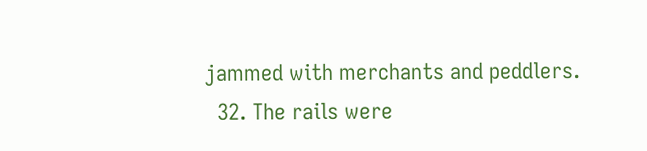jammed with merchants and peddlers.
  32. The rails were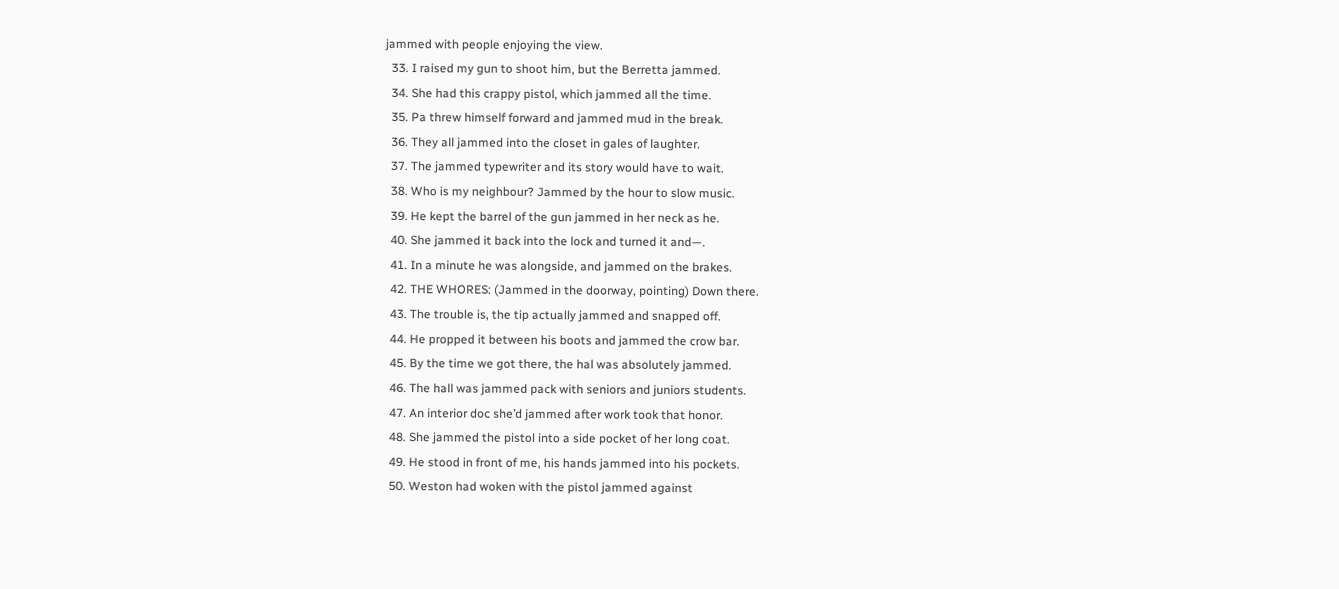jammed with people enjoying the view.
  33. I raised my gun to shoot him, but the Berretta jammed.
  34. She had this crappy pistol, which jammed all the time.
  35. Pa threw himself forward and jammed mud in the break.
  36. They all jammed into the closet in gales of laughter.
  37. The jammed typewriter and its story would have to wait.
  38. Who is my neighbour? Jammed by the hour to slow music.
  39. He kept the barrel of the gun jammed in her neck as he.
  40. She jammed it back into the lock and turned it and—.
  41. In a minute he was alongside, and jammed on the brakes.
  42. THE WHORES: (Jammed in the doorway, pointing) Down there.
  43. The trouble is, the tip actually jammed and snapped off.
  44. He propped it between his boots and jammed the crow bar.
  45. By the time we got there, the hal was absolutely jammed.
  46. The hall was jammed pack with seniors and juniors students.
  47. An interior doc she’d jammed after work took that honor.
  48. She jammed the pistol into a side pocket of her long coat.
  49. He stood in front of me, his hands jammed into his pockets.
  50. Weston had woken with the pistol jammed against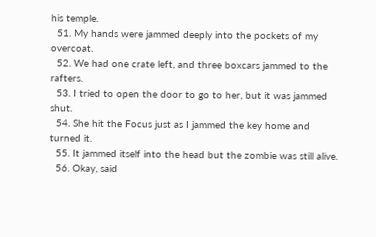his temple.
  51. My hands were jammed deeply into the pockets of my overcoat.
  52. We had one crate left, and three boxcars jammed to the rafters.
  53. I tried to open the door to go to her, but it was jammed shut.
  54. She hit the Focus just as I jammed the key home and turned it.
  55. It jammed itself into the head but the zombie was still alive.
  56. Okay, said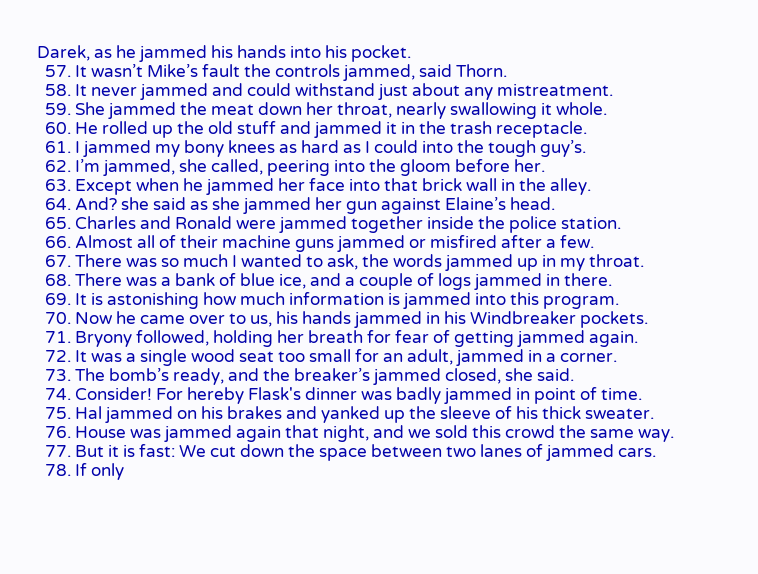Darek, as he jammed his hands into his pocket.
  57. It wasn’t Mike’s fault the controls jammed, said Thorn.
  58. It never jammed and could withstand just about any mistreatment.
  59. She jammed the meat down her throat, nearly swallowing it whole.
  60. He rolled up the old stuff and jammed it in the trash receptacle.
  61. I jammed my bony knees as hard as I could into the tough guy’s.
  62. I’m jammed, she called, peering into the gloom before her.
  63. Except when he jammed her face into that brick wall in the alley.
  64. And? she said as she jammed her gun against Elaine’s head.
  65. Charles and Ronald were jammed together inside the police station.
  66. Almost all of their machine guns jammed or misfired after a few.
  67. There was so much I wanted to ask, the words jammed up in my throat.
  68. There was a bank of blue ice, and a couple of logs jammed in there.
  69. It is astonishing how much information is jammed into this program.
  70. Now he came over to us, his hands jammed in his Windbreaker pockets.
  71. Bryony followed, holding her breath for fear of getting jammed again.
  72. It was a single wood seat too small for an adult, jammed in a corner.
  73. The bomb’s ready, and the breaker’s jammed closed, she said.
  74. Consider! For hereby Flask's dinner was badly jammed in point of time.
  75. Hal jammed on his brakes and yanked up the sleeve of his thick sweater.
  76. House was jammed again that night, and we sold this crowd the same way.
  77. But it is fast: We cut down the space between two lanes of jammed cars.
  78. If only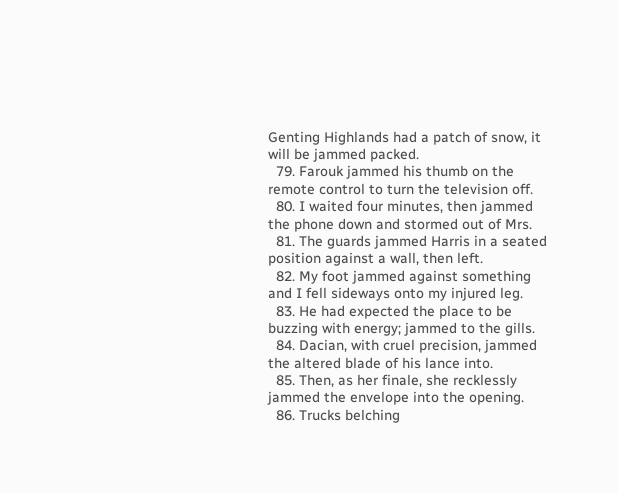Genting Highlands had a patch of snow, it will be jammed packed.
  79. Farouk jammed his thumb on the remote control to turn the television off.
  80. I waited four minutes, then jammed the phone down and stormed out of Mrs.
  81. The guards jammed Harris in a seated position against a wall, then left.
  82. My foot jammed against something and I fell sideways onto my injured leg.
  83. He had expected the place to be buzzing with energy; jammed to the gills.
  84. Dacian, with cruel precision, jammed the altered blade of his lance into.
  85. Then, as her finale, she recklessly jammed the envelope into the opening.
  86. Trucks belching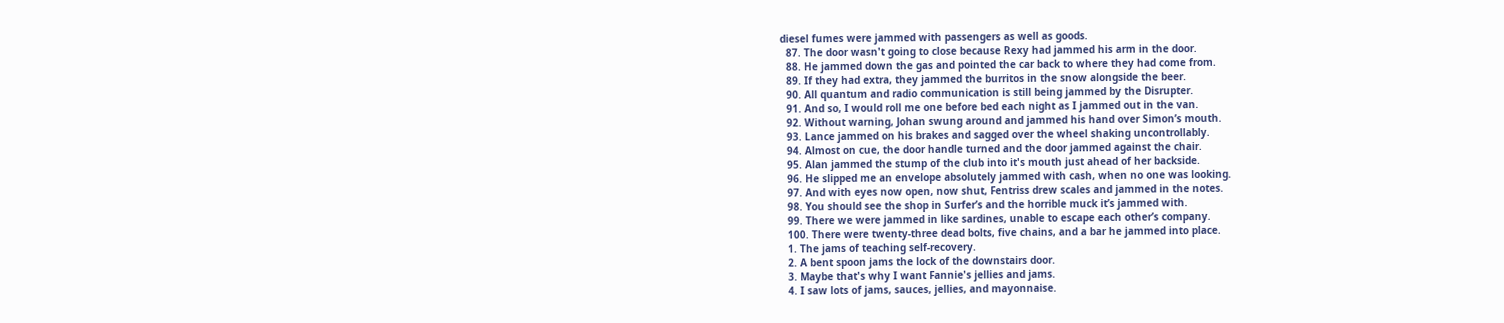diesel fumes were jammed with passengers as well as goods.
  87. The door wasn't going to close because Rexy had jammed his arm in the door.
  88. He jammed down the gas and pointed the car back to where they had come from.
  89. If they had extra, they jammed the burritos in the snow alongside the beer.
  90. All quantum and radio communication is still being jammed by the Disrupter.
  91. And so, I would roll me one before bed each night as I jammed out in the van.
  92. Without warning, Johan swung around and jammed his hand over Simon’s mouth.
  93. Lance jammed on his brakes and sagged over the wheel shaking uncontrollably.
  94. Almost on cue, the door handle turned and the door jammed against the chair.
  95. Alan jammed the stump of the club into it's mouth just ahead of her backside.
  96. He slipped me an envelope absolutely jammed with cash, when no one was looking.
  97. And with eyes now open, now shut, Fentriss drew scales and jammed in the notes.
  98. You should see the shop in Surfer’s and the horrible muck it’s jammed with.
  99. There we were jammed in like sardines, unable to escape each other’s company.
  100. There were twenty-three dead bolts, five chains, and a bar he jammed into place.
  1. The jams of teaching self-recovery.
  2. A bent spoon jams the lock of the downstairs door.
  3. Maybe that's why I want Fannie's jellies and jams.
  4. I saw lots of jams, sauces, jellies, and mayonnaise.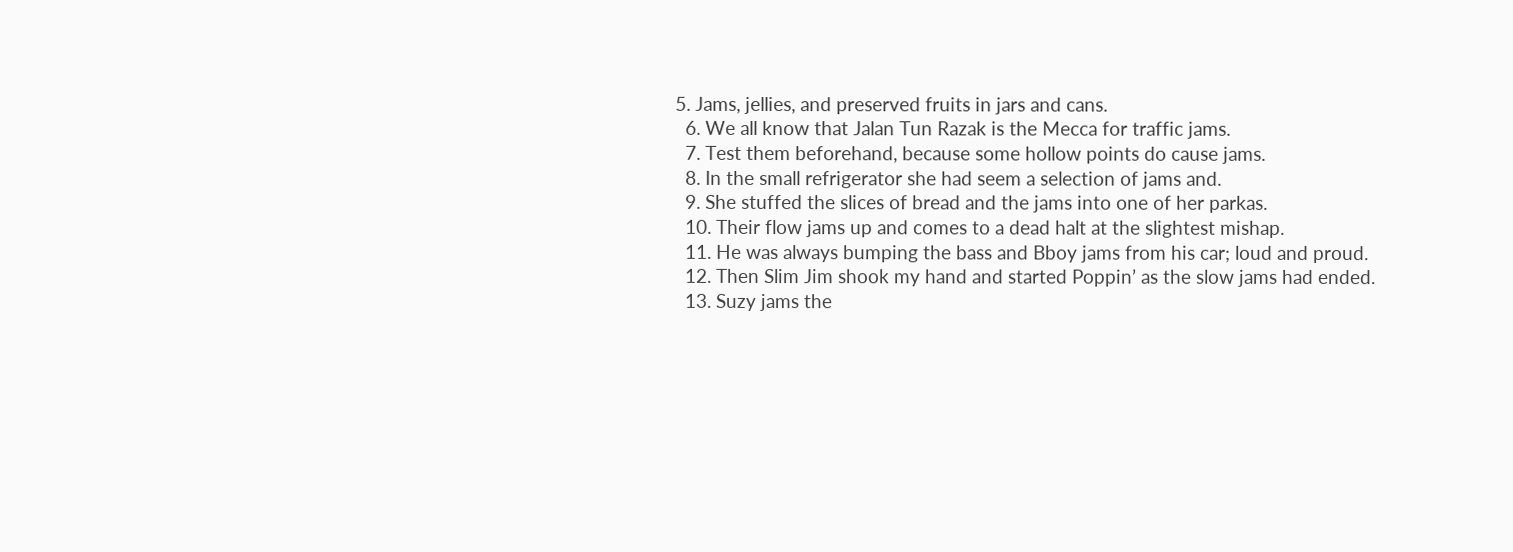5. Jams, jellies, and preserved fruits in jars and cans.
  6. We all know that Jalan Tun Razak is the Mecca for traffic jams.
  7. Test them beforehand, because some hollow points do cause jams.
  8. In the small refrigerator she had seem a selection of jams and.
  9. She stuffed the slices of bread and the jams into one of her parkas.
  10. Their flow jams up and comes to a dead halt at the slightest mishap.
  11. He was always bumping the bass and Bboy jams from his car; loud and proud.
  12. Then Slim Jim shook my hand and started Poppin’ as the slow jams had ended.
  13. Suzy jams the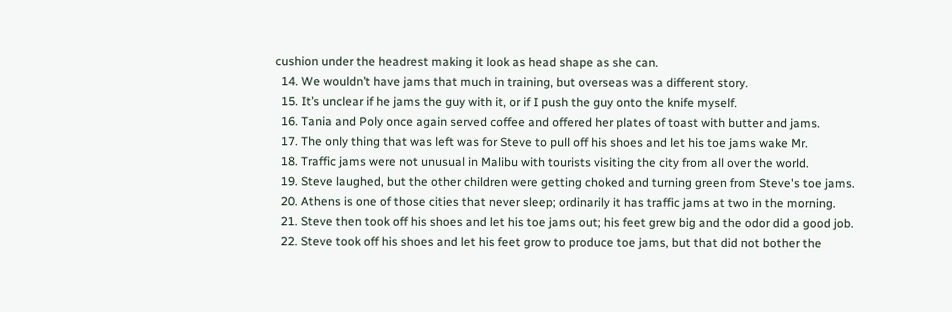cushion under the headrest making it look as head shape as she can.
  14. We wouldn’t have jams that much in training, but overseas was a different story.
  15. It’s unclear if he jams the guy with it, or if I push the guy onto the knife myself.
  16. Tania and Poly once again served coffee and offered her plates of toast with butter and jams.
  17. The only thing that was left was for Steve to pull off his shoes and let his toe jams wake Mr.
  18. Traffic jams were not unusual in Malibu with tourists visiting the city from all over the world.
  19. Steve laughed, but the other children were getting choked and turning green from Steve's toe jams.
  20. Athens is one of those cities that never sleep; ordinarily it has traffic jams at two in the morning.
  21. Steve then took off his shoes and let his toe jams out; his feet grew big and the odor did a good job.
  22. Steve took off his shoes and let his feet grow to produce toe jams, but that did not bother the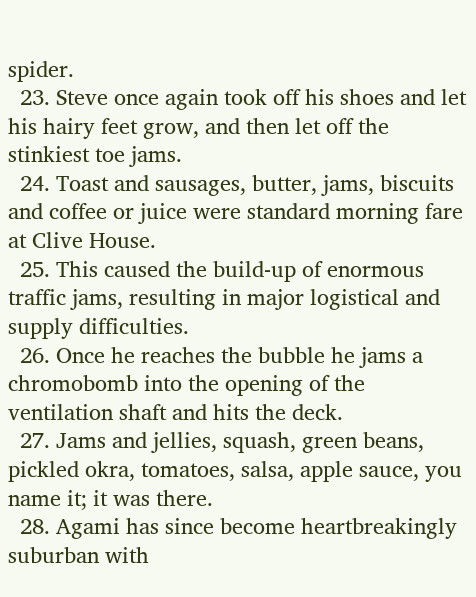spider.
  23. Steve once again took off his shoes and let his hairy feet grow, and then let off the stinkiest toe jams.
  24. Toast and sausages, butter, jams, biscuits and coffee or juice were standard morning fare at Clive House.
  25. This caused the build-up of enormous traffic jams, resulting in major logistical and supply difficulties.
  26. Once he reaches the bubble he jams a chromobomb into the opening of the ventilation shaft and hits the deck.
  27. Jams and jellies, squash, green beans, pickled okra, tomatoes, salsa, apple sauce, you name it; it was there.
  28. Agami has since become heartbreakingly suburban with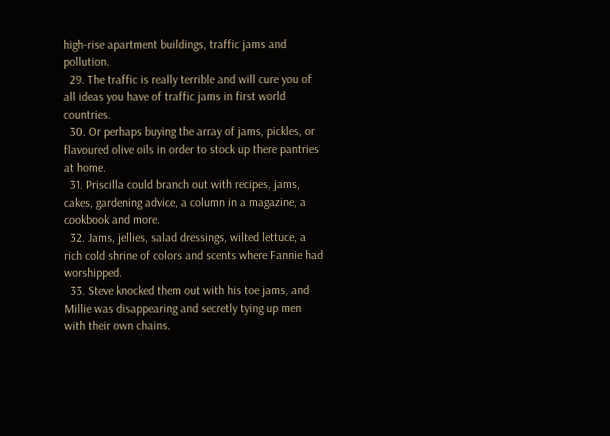high-rise apartment buildings, traffic jams and pollution.
  29. The traffic is really terrible and will cure you of all ideas you have of traffic jams in first world countries.
  30. Or perhaps buying the array of jams, pickles, or flavoured olive oils in order to stock up there pantries at home.
  31. Priscilla could branch out with recipes, jams, cakes, gardening advice, a column in a magazine, a cookbook and more.
  32. Jams, jellies, salad dressings, wilted lettuce, a rich cold shrine of colors and scents where Fannie had worshipped.
  33. Steve knocked them out with his toe jams, and Millie was disappearing and secretly tying up men with their own chains.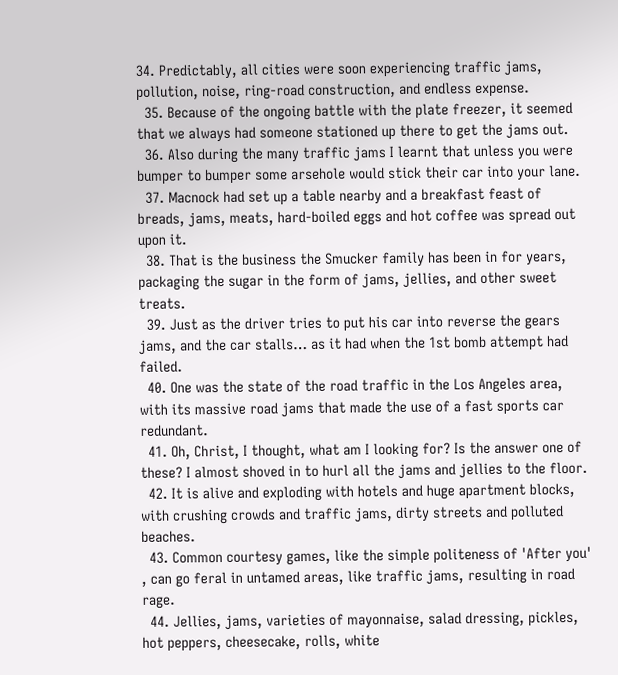34. Predictably, all cities were soon experiencing traffic jams, pollution, noise, ring-road construction, and endless expense.
  35. Because of the ongoing battle with the plate freezer, it seemed that we always had someone stationed up there to get the jams out.
  36. Also during the many traffic jams I learnt that unless you were bumper to bumper some arsehole would stick their car into your lane.
  37. Macnock had set up a table nearby and a breakfast feast of breads, jams, meats, hard-boiled eggs and hot coffee was spread out upon it.
  38. That is the business the Smucker family has been in for years, packaging the sugar in the form of jams, jellies, and other sweet treats.
  39. Just as the driver tries to put his car into reverse the gears jams, and the car stalls… as it had when the 1st bomb attempt had failed.
  40. One was the state of the road traffic in the Los Angeles area, with its massive road jams that made the use of a fast sports car redundant.
  41. Oh, Christ, I thought, what am I looking for? Is the answer one of these? I almost shoved in to hurl all the jams and jellies to the floor.
  42. It is alive and exploding with hotels and huge apartment blocks, with crushing crowds and traffic jams, dirty streets and polluted beaches.
  43. Common courtesy games, like the simple politeness of 'After you' , can go feral in untamed areas, like traffic jams, resulting in road rage.
  44. Jellies, jams, varieties of mayonnaise, salad dressing, pickles, hot peppers, cheesecake, rolls, white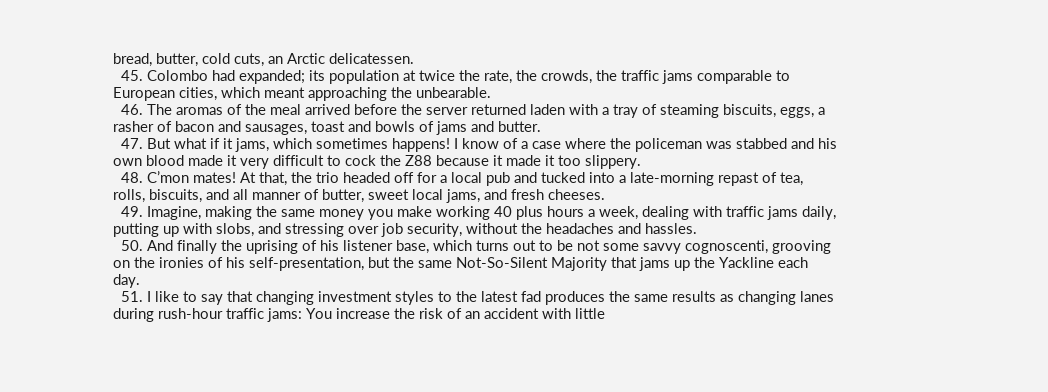bread, butter, cold cuts, an Arctic delicatessen.
  45. Colombo had expanded; its population at twice the rate, the crowds, the traffic jams comparable to European cities, which meant approaching the unbearable.
  46. The aromas of the meal arrived before the server returned laden with a tray of steaming biscuits, eggs, a rasher of bacon and sausages, toast and bowls of jams and butter.
  47. But what if it jams, which sometimes happens! I know of a case where the policeman was stabbed and his own blood made it very difficult to cock the Z88 because it made it too slippery.
  48. C’mon mates! At that, the trio headed off for a local pub and tucked into a late-morning repast of tea, rolls, biscuits, and all manner of butter, sweet local jams, and fresh cheeses.
  49. Imagine, making the same money you make working 40 plus hours a week, dealing with traffic jams daily, putting up with slobs, and stressing over job security, without the headaches and hassles.
  50. And finally the uprising of his listener base, which turns out to be not some savvy cognoscenti, grooving on the ironies of his self-presentation, but the same Not-So-Silent Majority that jams up the Yackline each day.
  51. I like to say that changing investment styles to the latest fad produces the same results as changing lanes during rush-hour traffic jams: You increase the risk of an accident with little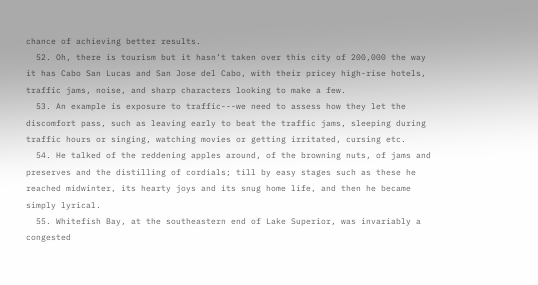chance of achieving better results.
  52. Oh, there is tourism but it hasn’t taken over this city of 200,000 the way it has Cabo San Lucas and San Jose del Cabo, with their pricey high-rise hotels, traffic jams, noise, and sharp characters looking to make a few.
  53. An example is exposure to traffic---we need to assess how they let the discomfort pass, such as leaving early to beat the traffic jams, sleeping during traffic hours or singing, watching movies or getting irritated, cursing etc.
  54. He talked of the reddening apples around, of the browning nuts, of jams and preserves and the distilling of cordials; till by easy stages such as these he reached midwinter, its hearty joys and its snug home life, and then he became simply lyrical.
  55. Whitefish Bay, at the southeastern end of Lake Superior, was invariably a congested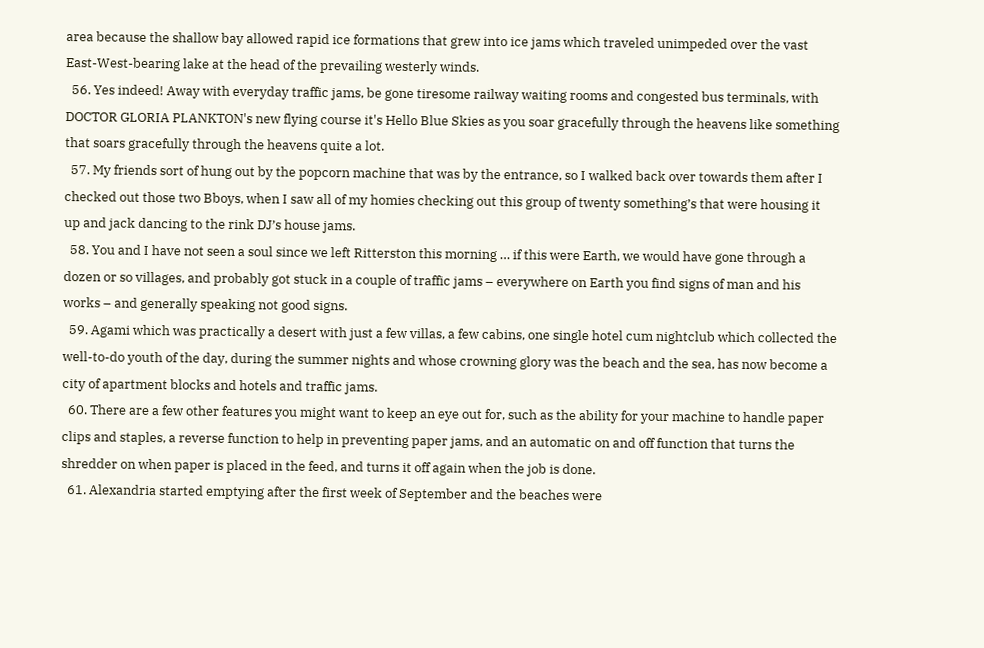area because the shallow bay allowed rapid ice formations that grew into ice jams which traveled unimpeded over the vast East-West-bearing lake at the head of the prevailing westerly winds.
  56. Yes indeed! Away with everyday traffic jams, be gone tiresome railway waiting rooms and congested bus terminals, with DOCTOR GLORIA PLANKTON's new flying course it's Hello Blue Skies as you soar gracefully through the heavens like something that soars gracefully through the heavens quite a lot.
  57. My friends sort of hung out by the popcorn machine that was by the entrance, so I walked back over towards them after I checked out those two Bboys, when I saw all of my homies checking out this group of twenty something’s that were housing it up and jack dancing to the rink DJ’s house jams.
  58. You and I have not seen a soul since we left Ritterston this morning … if this were Earth, we would have gone through a dozen or so villages, and probably got stuck in a couple of traffic jams – everywhere on Earth you find signs of man and his works – and generally speaking not good signs.
  59. Agami which was practically a desert with just a few villas, a few cabins, one single hotel cum nightclub which collected the well-to-do youth of the day, during the summer nights and whose crowning glory was the beach and the sea, has now become a city of apartment blocks and hotels and traffic jams.
  60. There are a few other features you might want to keep an eye out for, such as the ability for your machine to handle paper clips and staples, a reverse function to help in preventing paper jams, and an automatic on and off function that turns the shredder on when paper is placed in the feed, and turns it off again when the job is done.
  61. Alexandria started emptying after the first week of September and the beaches were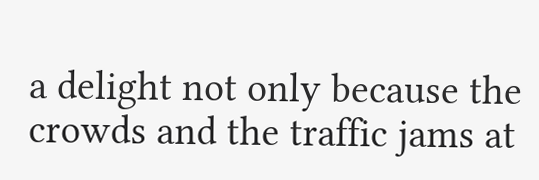a delight not only because the crowds and the traffic jams at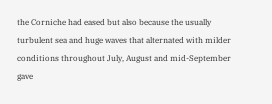the Corniche had eased but also because the usually turbulent sea and huge waves that alternated with milder conditions throughout July, August and mid-September gave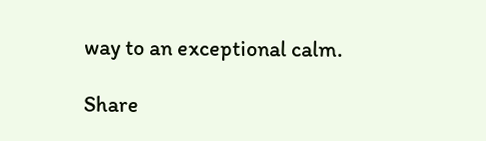way to an exceptional calm.

Share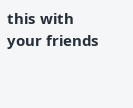this with your friends